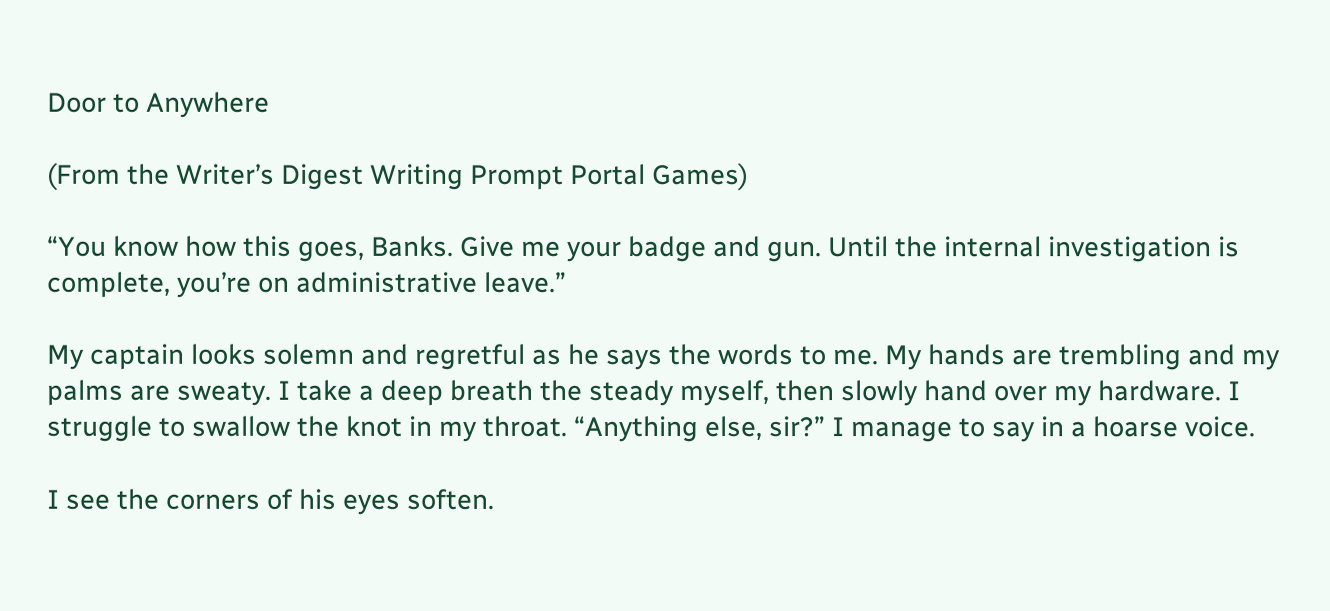Door to Anywhere

(From the Writer’s Digest Writing Prompt Portal Games)

“You know how this goes, Banks. Give me your badge and gun. Until the internal investigation is complete, you’re on administrative leave.”

My captain looks solemn and regretful as he says the words to me. My hands are trembling and my palms are sweaty. I take a deep breath the steady myself, then slowly hand over my hardware. I struggle to swallow the knot in my throat. “Anything else, sir?” I manage to say in a hoarse voice.

I see the corners of his eyes soften.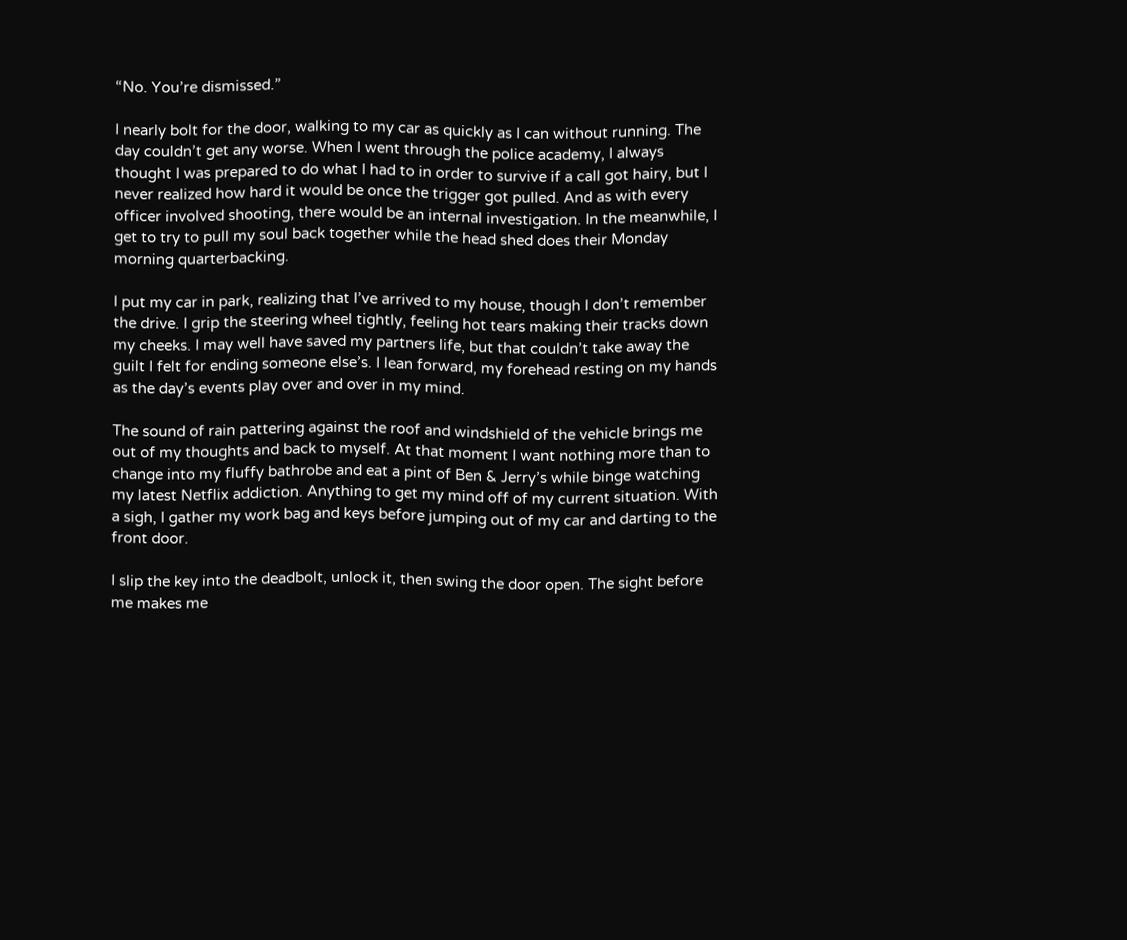“No. You’re dismissed.”

I nearly bolt for the door, walking to my car as quickly as I can without running. The day couldn’t get any worse. When I went through the police academy, I always thought I was prepared to do what I had to in order to survive if a call got hairy, but I never realized how hard it would be once the trigger got pulled. And as with every officer involved shooting, there would be an internal investigation. In the meanwhile, I get to try to pull my soul back together while the head shed does their Monday morning quarterbacking.

I put my car in park, realizing that I’ve arrived to my house, though I don’t remember the drive. I grip the steering wheel tightly, feeling hot tears making their tracks down my cheeks. I may well have saved my partners life, but that couldn’t take away the guilt I felt for ending someone else’s. I lean forward, my forehead resting on my hands as the day’s events play over and over in my mind.

The sound of rain pattering against the roof and windshield of the vehicle brings me out of my thoughts and back to myself. At that moment I want nothing more than to change into my fluffy bathrobe and eat a pint of Ben & Jerry’s while binge watching my latest Netflix addiction. Anything to get my mind off of my current situation. With a sigh, I gather my work bag and keys before jumping out of my car and darting to the front door.

I slip the key into the deadbolt, unlock it, then swing the door open. The sight before me makes me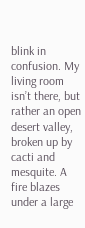blink in confusion. My living room isn’t there, but rather an open desert valley, broken up by cacti and mesquite. A fire blazes under a large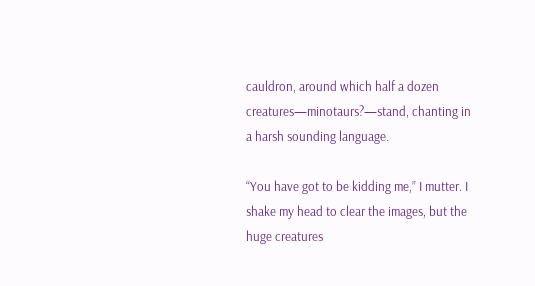cauldron, around which half a dozen creatures—minotaurs?—stand, chanting in a harsh sounding language.

“You have got to be kidding me,” I mutter. I shake my head to clear the images, but the huge creatures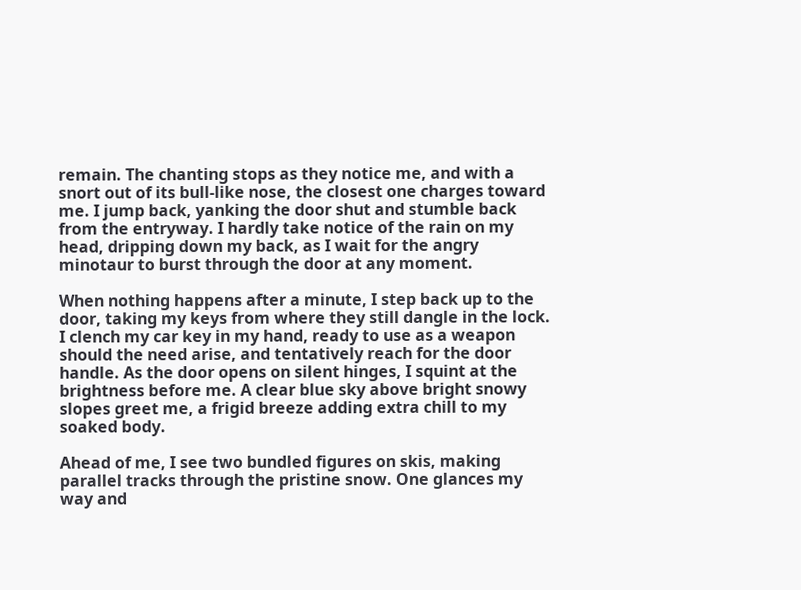remain. The chanting stops as they notice me, and with a snort out of its bull-like nose, the closest one charges toward me. I jump back, yanking the door shut and stumble back from the entryway. I hardly take notice of the rain on my head, dripping down my back, as I wait for the angry minotaur to burst through the door at any moment.

When nothing happens after a minute, I step back up to the door, taking my keys from where they still dangle in the lock. I clench my car key in my hand, ready to use as a weapon should the need arise, and tentatively reach for the door handle. As the door opens on silent hinges, I squint at the brightness before me. A clear blue sky above bright snowy slopes greet me, a frigid breeze adding extra chill to my soaked body.

Ahead of me, I see two bundled figures on skis, making parallel tracks through the pristine snow. One glances my way and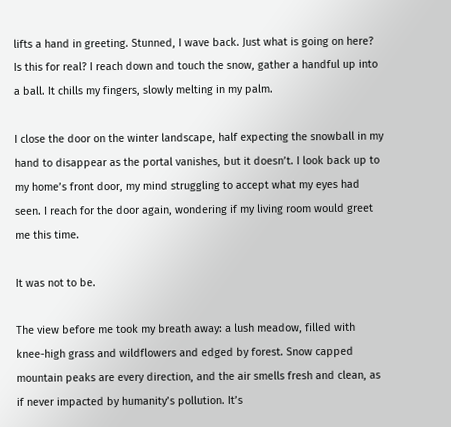lifts a hand in greeting. Stunned, I wave back. Just what is going on here? Is this for real? I reach down and touch the snow, gather a handful up into a ball. It chills my fingers, slowly melting in my palm.

I close the door on the winter landscape, half expecting the snowball in my hand to disappear as the portal vanishes, but it doesn’t. I look back up to my home’s front door, my mind struggling to accept what my eyes had seen. I reach for the door again, wondering if my living room would greet me this time.

It was not to be.

The view before me took my breath away: a lush meadow, filled with knee-high grass and wildflowers and edged by forest. Snow capped mountain peaks are every direction, and the air smells fresh and clean, as if never impacted by humanity’s pollution. It’s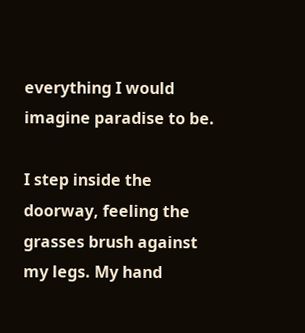everything I would imagine paradise to be.

I step inside the doorway, feeling the grasses brush against my legs. My hand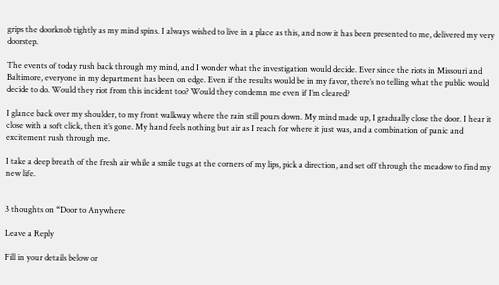grips the doorknob tightly as my mind spins. I always wished to live in a place as this, and now it has been presented to me, delivered my very doorstep.

The events of today rush back through my mind, and I wonder what the investigation would decide. Ever since the riots in Missouri and Baltimore, everyone in my department has been on edge. Even if the results would be in my favor, there’s no telling what the public would decide to do. Would they riot from this incident too? Would they condemn me even if I’m cleared?

I glance back over my shoulder, to my front walkway where the rain still pours down. My mind made up, I gradually close the door. I hear it close with a soft click, then it’s gone. My hand feels nothing but air as I reach for where it just was, and a combination of panic and excitement rush through me.

I take a deep breath of the fresh air while a smile tugs at the corners of my lips, pick a direction, and set off through the meadow to find my new life.


3 thoughts on “Door to Anywhere

Leave a Reply

Fill in your details below or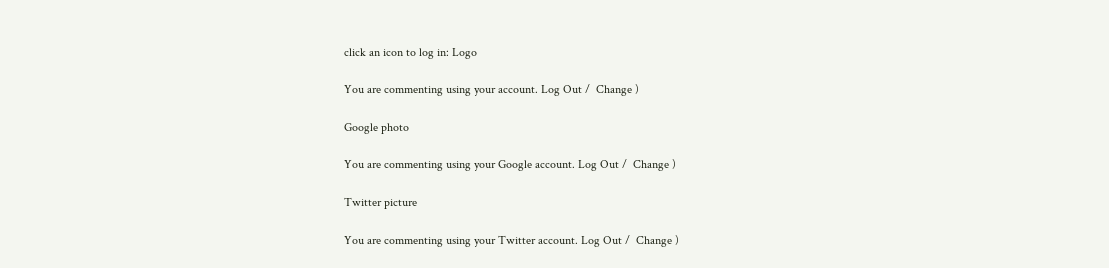click an icon to log in: Logo

You are commenting using your account. Log Out /  Change )

Google photo

You are commenting using your Google account. Log Out /  Change )

Twitter picture

You are commenting using your Twitter account. Log Out /  Change )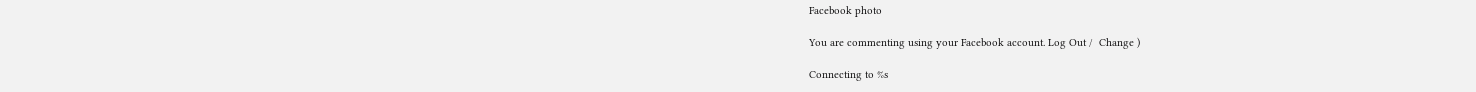Facebook photo

You are commenting using your Facebook account. Log Out /  Change )

Connecting to %s